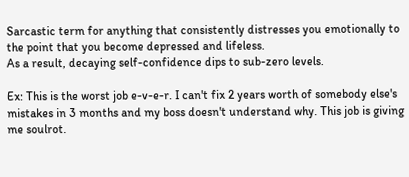Sarcastic term for anything that consistently distresses you emotionally to the point that you become depressed and lifeless.
As a result, decaying self-confidence dips to sub-zero levels.

Ex: This is the worst job e-v-e-r. I can't fix 2 years worth of somebody else's mistakes in 3 months and my boss doesn't understand why. This job is giving me soulrot.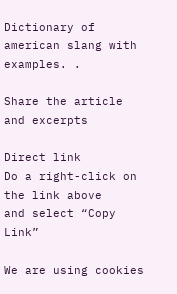Dictionary of american slang with examples. .

Share the article and excerpts

Direct link
Do a right-click on the link above
and select “Copy Link”

We are using cookies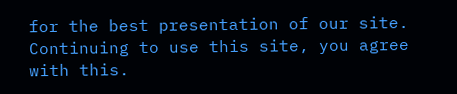for the best presentation of our site. Continuing to use this site, you agree with this.